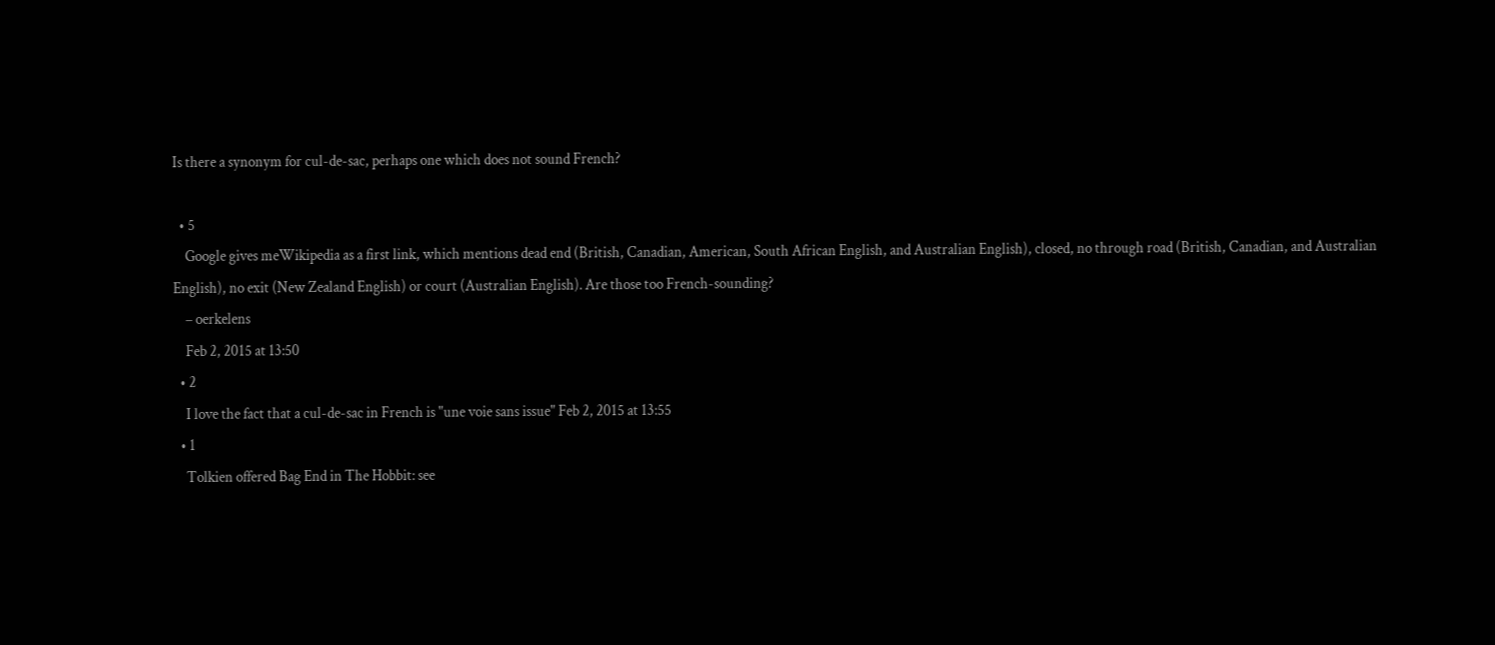Is there a synonym for cul-de-sac, perhaps one which does not sound French?

  • 5
    Google gives meWikipedia as a first link, which mentions dead end (British, Canadian, American, South African English, and Australian English), closed, no through road (British, Canadian, and Australian English), no exit (New Zealand English) or court (Australian English). Are those too French-sounding?
    – oerkelens
    Feb 2, 2015 at 13:50
  • 2
    I love the fact that a cul-de-sac in French is "une voie sans issue" Feb 2, 2015 at 13:55
  • 1
    Tolkien offered Bag End in The Hobbit: see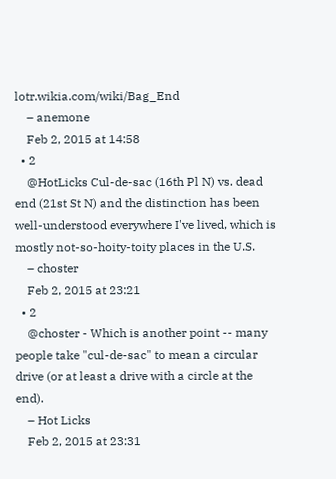lotr.wikia.com/wiki/Bag_End
    – anemone
    Feb 2, 2015 at 14:58
  • 2
    @HotLicks Cul-de-sac (16th Pl N) vs. dead end (21st St N) and the distinction has been well-understood everywhere I've lived, which is mostly not-so-hoity-toity places in the U.S.
    – choster
    Feb 2, 2015 at 23:21
  • 2
    @choster - Which is another point -- many people take "cul-de-sac" to mean a circular drive (or at least a drive with a circle at the end).
    – Hot Licks
    Feb 2, 2015 at 23:31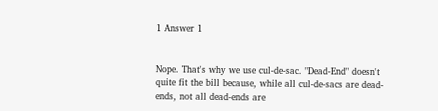1 Answer 1


Nope. That's why we use cul-de-sac. "Dead-End" doesn't quite fit the bill because, while all cul-de-sacs are dead-ends, not all dead-ends are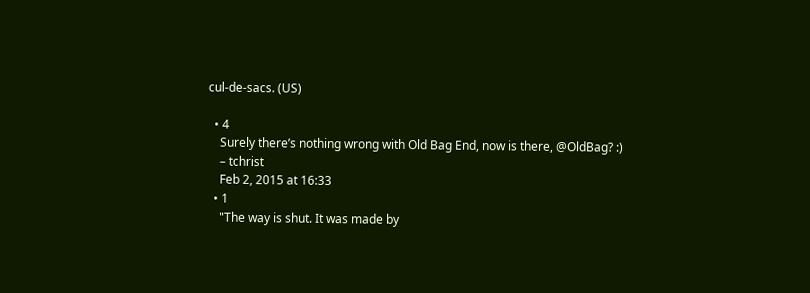cul-de-sacs. (US)

  • 4
    Surely there’s nothing wrong with Old Bag End, now is there, @OldBag? :)
    – tchrist
    Feb 2, 2015 at 16:33
  • 1
    "The way is shut. It was made by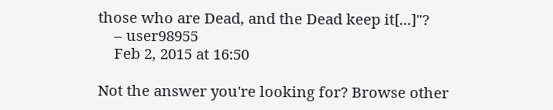those who are Dead, and the Dead keep it[...]"?
    – user98955
    Feb 2, 2015 at 16:50

Not the answer you're looking for? Browse other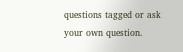questions tagged or ask your own question.